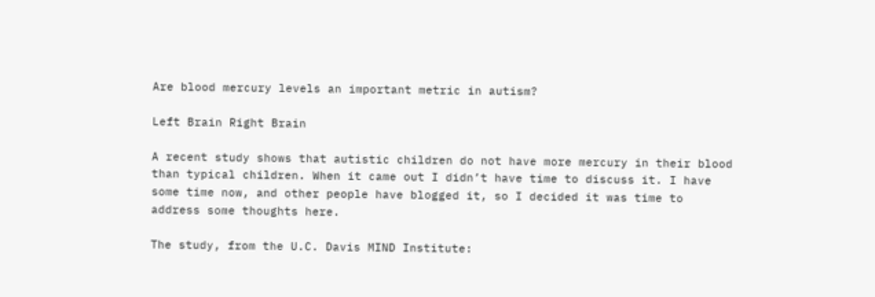Are blood mercury levels an important metric in autism?

Left Brain Right Brain

A recent study shows that autistic children do not have more mercury in their blood than typical children. When it came out I didn’t have time to discuss it. I have some time now, and other people have blogged it, so I decided it was time to address some thoughts here.

The study, from the U.C. Davis MIND Institute: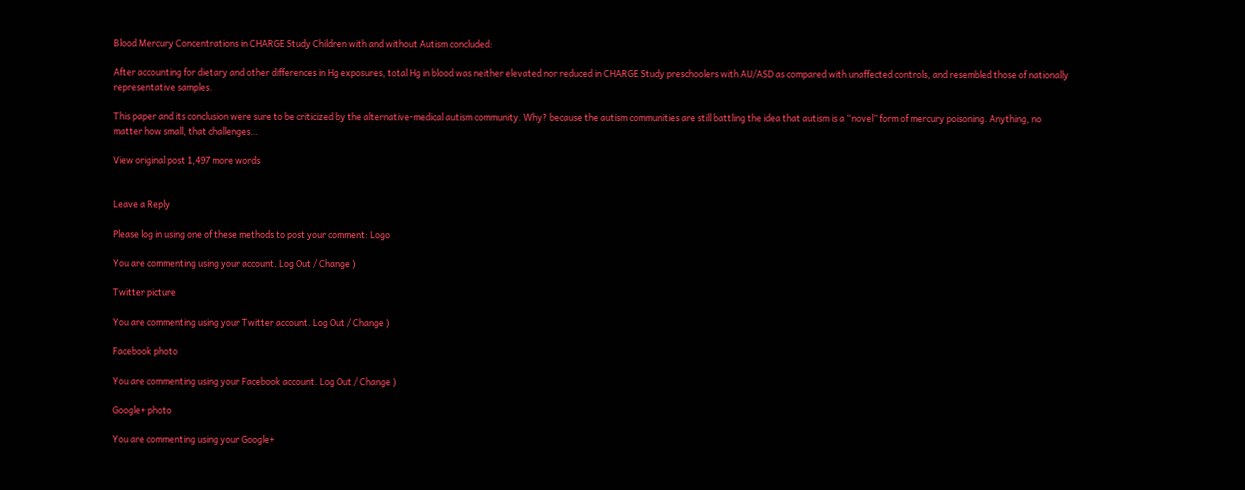Blood Mercury Concentrations in CHARGE Study Children with and without Autism concluded:

After accounting for dietary and other differences in Hg exposures, total Hg in blood was neither elevated nor reduced in CHARGE Study preschoolers with AU/ASD as compared with unaffected controls, and resembled those of nationally representative samples.

This paper and its conclusion were sure to be criticized by the alternative-medical autism community. Why? because the autism communities are still battling the idea that autism is a “novel” form of mercury poisoning. Anything, no matter how small, that challenges…

View original post 1,497 more words


Leave a Reply

Please log in using one of these methods to post your comment: Logo

You are commenting using your account. Log Out / Change )

Twitter picture

You are commenting using your Twitter account. Log Out / Change )

Facebook photo

You are commenting using your Facebook account. Log Out / Change )

Google+ photo

You are commenting using your Google+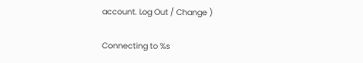account. Log Out / Change )

Connecting to %s